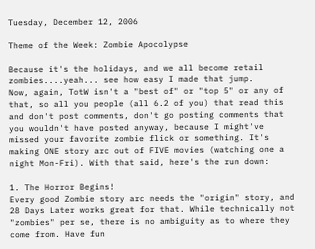Tuesday, December 12, 2006

Theme of the Week: Zombie Apocolypse

Because it's the holidays, and we all become retail zombies....yeah... see how easy I made that jump.
Now, again, TotW isn't a "best of" or "top 5" or any of that, so all you people (all 6.2 of you) that read this and don't post comments, don't go posting comments that you wouldn't have posted anyway, because I might've missed your favorite zombie flick or something. It's making ONE story arc out of FIVE movies (watching one a night Mon-Fri). With that said, here's the run down:

1. The Horror Begins!
Every good Zombie story arc needs the "origin" story, and 28 Days Later works great for that. While technically not "zombies" per se, there is no ambiguity as to where they come from. Have fun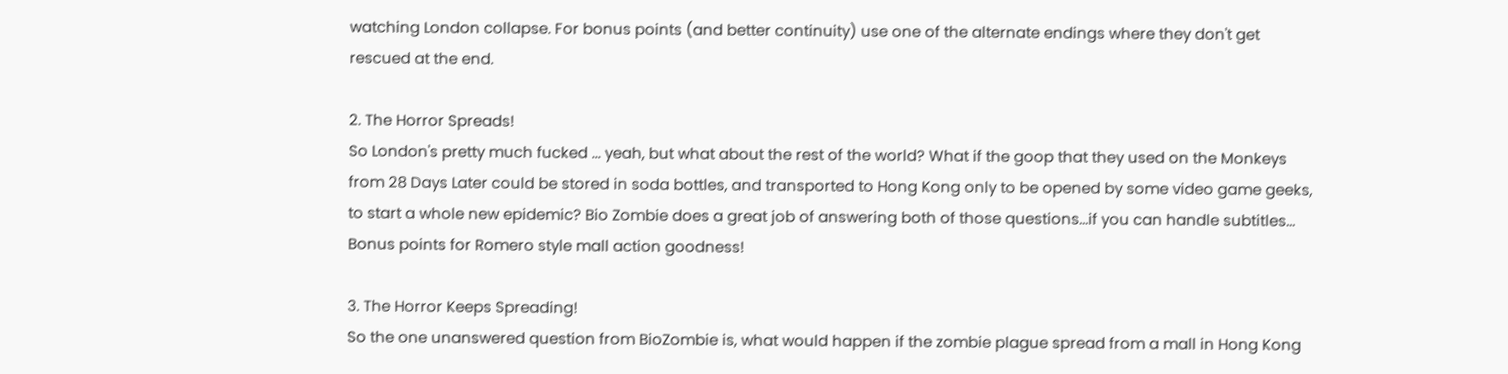watching London collapse. For bonus points (and better continuity) use one of the alternate endings where they don't get rescued at the end.

2. The Horror Spreads!
So London's pretty much fucked ... yeah, but what about the rest of the world? What if the goop that they used on the Monkeys from 28 Days Later could be stored in soda bottles, and transported to Hong Kong only to be opened by some video game geeks, to start a whole new epidemic? Bio Zombie does a great job of answering both of those questions...if you can handle subtitles...
Bonus points for Romero style mall action goodness!

3. The Horror Keeps Spreading!
So the one unanswered question from BioZombie is, what would happen if the zombie plague spread from a mall in Hong Kong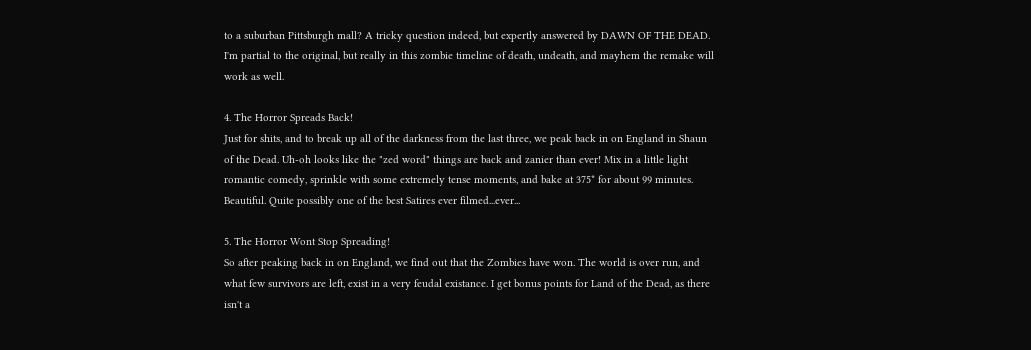to a suburban Pittsburgh mall? A tricky question indeed, but expertly answered by DAWN OF THE DEAD. I'm partial to the original, but really in this zombie timeline of death, undeath, and mayhem the remake will work as well.

4. The Horror Spreads Back!
Just for shits, and to break up all of the darkness from the last three, we peak back in on England in Shaun of the Dead. Uh-oh looks like the "zed word" things are back and zanier than ever! Mix in a little light romantic comedy, sprinkle with some extremely tense moments, and bake at 375* for about 99 minutes. Beautiful. Quite possibly one of the best Satires ever filmed...ever...

5. The Horror Wont Stop Spreading!
So after peaking back in on England, we find out that the Zombies have won. The world is over run, and what few survivors are left, exist in a very feudal existance. I get bonus points for Land of the Dead, as there isn't a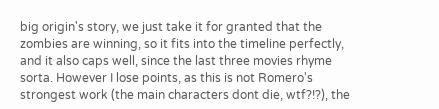big origin's story, we just take it for granted that the zombies are winning, so it fits into the timeline perfectly, and it also caps well, since the last three movies rhyme sorta. However I lose points, as this is not Romero's strongest work (the main characters dont die, wtf?!?), the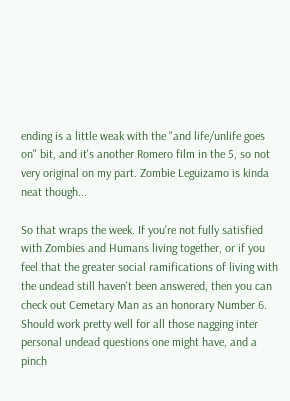ending is a little weak with the "and life/unlife goes on" bit, and it's another Romero film in the 5, so not very original on my part. Zombie Leguizamo is kinda neat though...

So that wraps the week. If you're not fully satisfied with Zombies and Humans living together, or if you feel that the greater social ramifications of living with the undead still haven't been answered, then you can check out Cemetary Man as an honorary Number 6. Should work pretty well for all those nagging inter personal undead questions one might have, and a pinch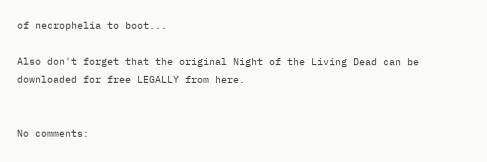of necrophelia to boot...

Also don't forget that the original Night of the Living Dead can be downloaded for free LEGALLY from here.


No comments: